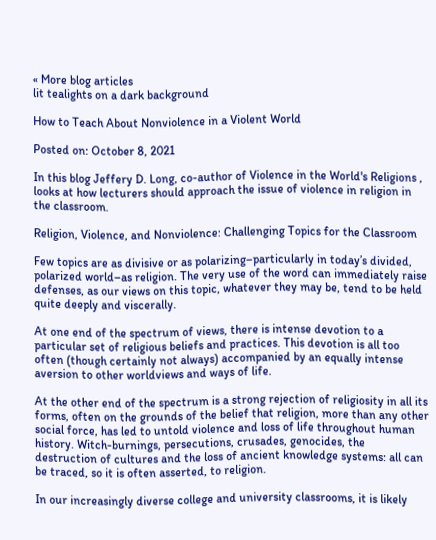« More blog articles
lit tealights on a dark background

How to Teach About Nonviolence in a Violent World

Posted on: October 8, 2021

In this blog Jeffery D. Long, co-author of Violence in the World's Religions , looks at how lecturers should approach the issue of violence in religion in the classroom.

Religion, Violence, and Nonviolence: Challenging Topics for the Classroom

Few topics are as divisive or as polarizing–particularly in today’s divided, polarized world–as religion. The very use of the word can immediately raise defenses, as our views on this topic, whatever they may be, tend to be held quite deeply and viscerally.

At one end of the spectrum of views, there is intense devotion to a particular set of religious beliefs and practices. This devotion is all too often (though certainly not always) accompanied by an equally intense aversion to other worldviews and ways of life.

At the other end of the spectrum is a strong rejection of religiosity in all its forms, often on the grounds of the belief that religion, more than any other social force, has led to untold violence and loss of life throughout human history. Witch-burnings, persecutions, crusades, genocides, the destruction of cultures and the loss of ancient knowledge systems: all can be traced, so it is often asserted, to religion.

In our increasingly diverse college and university classrooms, it is likely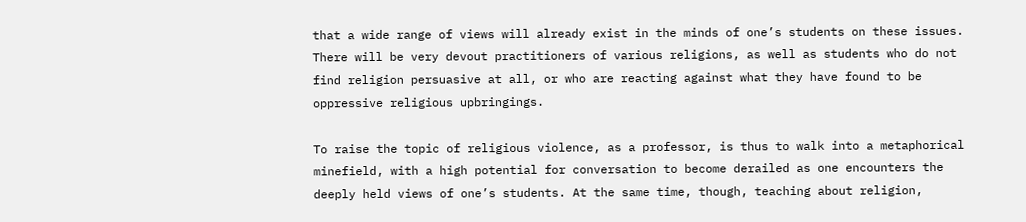that a wide range of views will already exist in the minds of one’s students on these issues. There will be very devout practitioners of various religions, as well as students who do not find religion persuasive at all, or who are reacting against what they have found to be oppressive religious upbringings.

To raise the topic of religious violence, as a professor, is thus to walk into a metaphorical minefield, with a high potential for conversation to become derailed as one encounters the deeply held views of one’s students. At the same time, though, teaching about religion,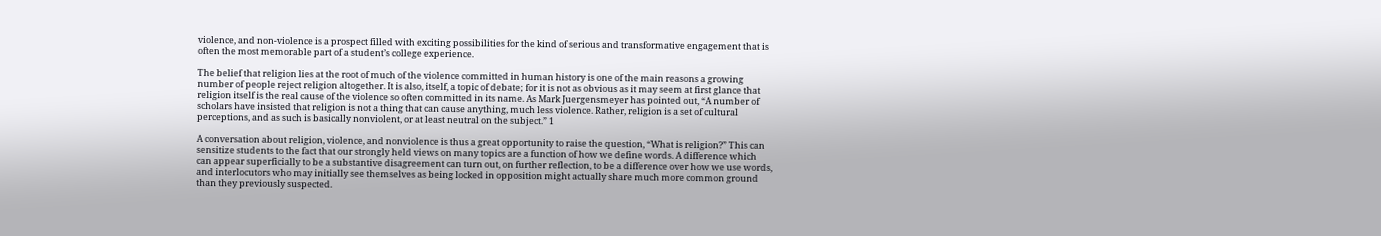violence, and non-violence is a prospect filled with exciting possibilities for the kind of serious and transformative engagement that is often the most memorable part of a student’s college experience.

The belief that religion lies at the root of much of the violence committed in human history is one of the main reasons a growing number of people reject religion altogether. It is also, itself, a topic of debate; for it is not as obvious as it may seem at first glance that religion itself is the real cause of the violence so often committed in its name. As Mark Juergensmeyer has pointed out, “A number of scholars have insisted that religion is not a thing that can cause anything, much less violence. Rather, religion is a set of cultural perceptions, and as such is basically nonviolent, or at least neutral on the subject.” 1

A conversation about religion, violence, and nonviolence is thus a great opportunity to raise the question, “What is religion?” This can sensitize students to the fact that our strongly held views on many topics are a function of how we define words. A difference which can appear superficially to be a substantive disagreement can turn out, on further reflection, to be a difference over how we use words, and interlocutors who may initially see themselves as being locked in opposition might actually share much more common ground than they previously suspected.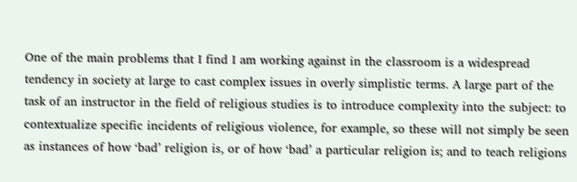One of the main problems that I find I am working against in the classroom is a widespread tendency in society at large to cast complex issues in overly simplistic terms. A large part of the task of an instructor in the field of religious studies is to introduce complexity into the subject: to contextualize specific incidents of religious violence, for example, so these will not simply be seen as instances of how ‘bad’ religion is, or of how ‘bad’ a particular religion is; and to teach religions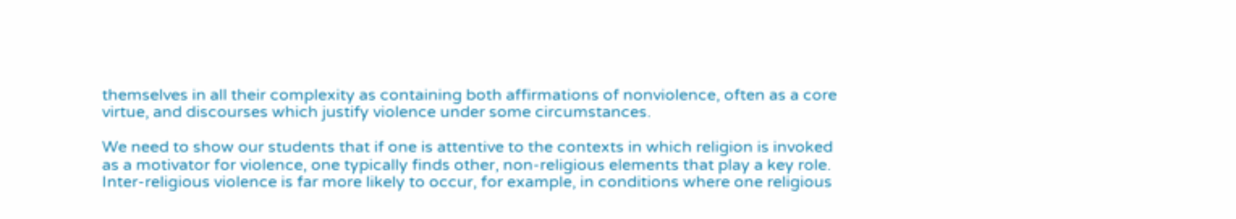themselves in all their complexity as containing both affirmations of nonviolence, often as a core virtue, and discourses which justify violence under some circumstances.

We need to show our students that if one is attentive to the contexts in which religion is invoked as a motivator for violence, one typically finds other, non-religious elements that play a key role. Inter-religious violence is far more likely to occur, for example, in conditions where one religious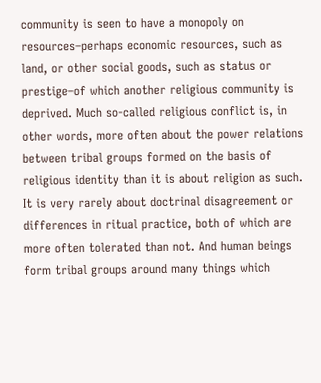community is seen to have a monopoly on resources–perhaps economic resources, such as land, or other social goods, such as status or prestige–of which another religious community is deprived. Much so-called religious conflict is, in other words, more often about the power relations between tribal groups formed on the basis of religious identity than it is about religion as such. It is very rarely about doctrinal disagreement or differences in ritual practice, both of which are more often tolerated than not. And human beings form tribal groups around many things which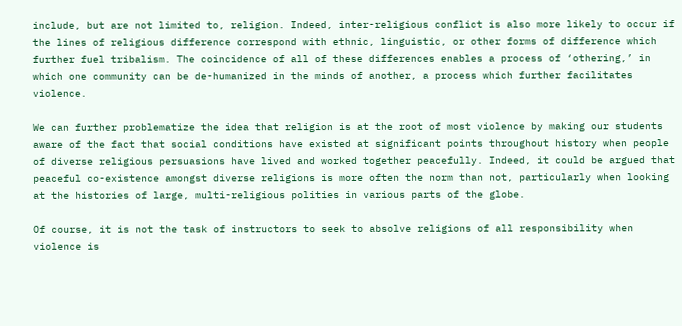include, but are not limited to, religion. Indeed, inter-religious conflict is also more likely to occur if the lines of religious difference correspond with ethnic, linguistic, or other forms of difference which further fuel tribalism. The coincidence of all of these differences enables a process of ‘othering,’ in which one community can be de-humanized in the minds of another, a process which further facilitates violence.

We can further problematize the idea that religion is at the root of most violence by making our students aware of the fact that social conditions have existed at significant points throughout history when people of diverse religious persuasions have lived and worked together peacefully. Indeed, it could be argued that peaceful co-existence amongst diverse religions is more often the norm than not, particularly when looking at the histories of large, multi-religious polities in various parts of the globe.

Of course, it is not the task of instructors to seek to absolve religions of all responsibility when violence is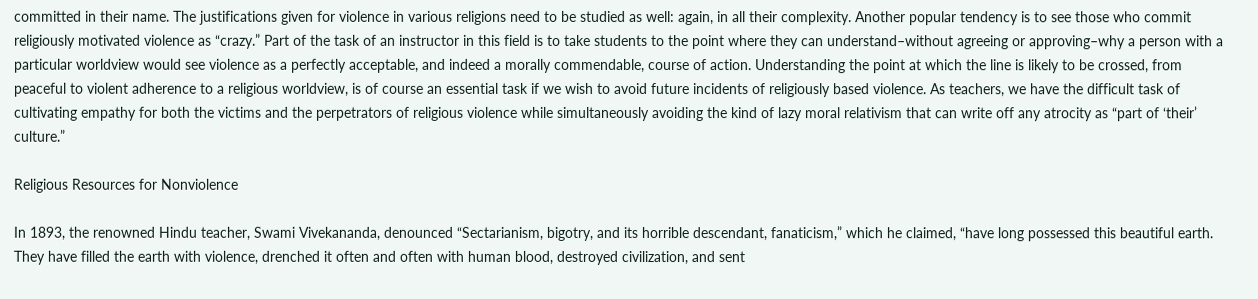committed in their name. The justifications given for violence in various religions need to be studied as well: again, in all their complexity. Another popular tendency is to see those who commit religiously motivated violence as “crazy.” Part of the task of an instructor in this field is to take students to the point where they can understand–without agreeing or approving–why a person with a particular worldview would see violence as a perfectly acceptable, and indeed a morally commendable, course of action. Understanding the point at which the line is likely to be crossed, from peaceful to violent adherence to a religious worldview, is of course an essential task if we wish to avoid future incidents of religiously based violence. As teachers, we have the difficult task of cultivating empathy for both the victims and the perpetrators of religious violence while simultaneously avoiding the kind of lazy moral relativism that can write off any atrocity as “part of ‘their’ culture.”

Religious Resources for Nonviolence

In 1893, the renowned Hindu teacher, Swami Vivekananda, denounced “Sectarianism, bigotry, and its horrible descendant, fanaticism,” which he claimed, “have long possessed this beautiful earth. They have filled the earth with violence, drenched it often and often with human blood, destroyed civilization, and sent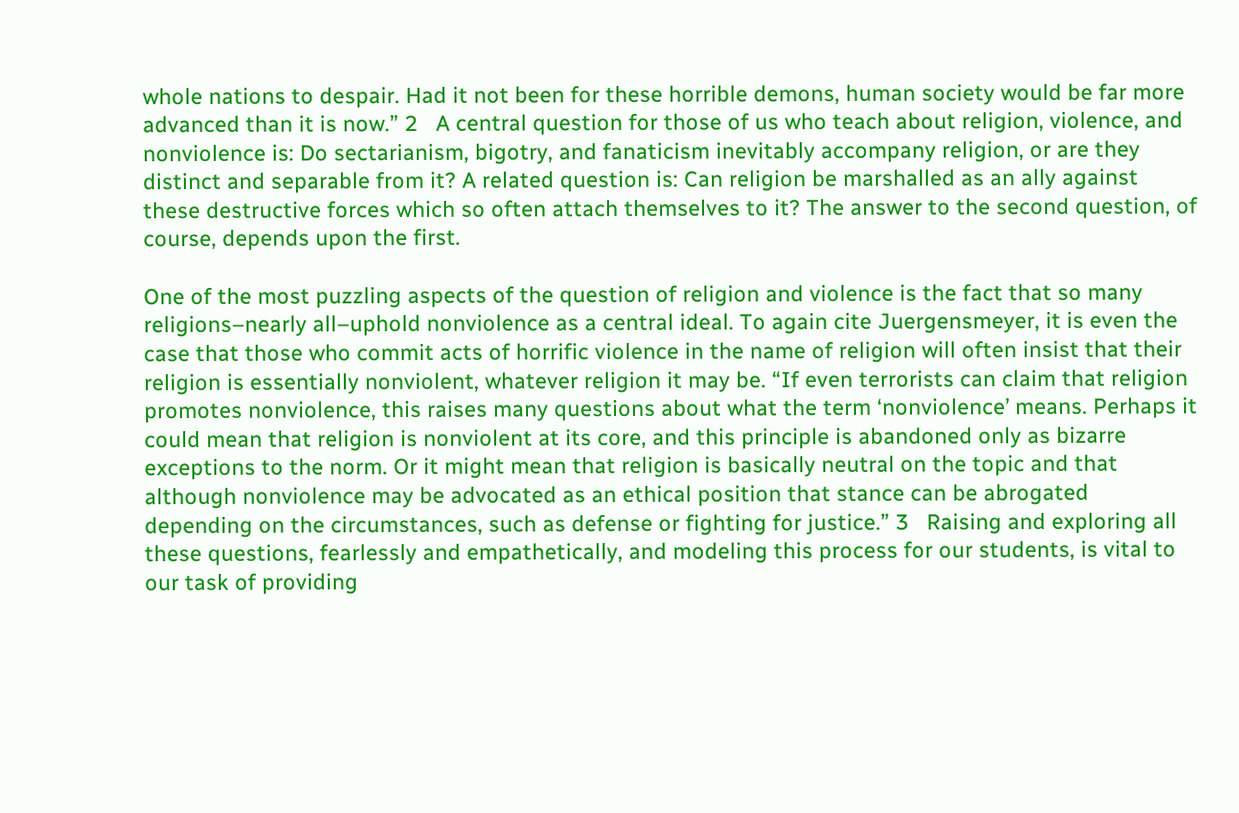whole nations to despair. Had it not been for these horrible demons, human society would be far more advanced than it is now.” 2   A central question for those of us who teach about religion, violence, and nonviolence is: Do sectarianism, bigotry, and fanaticism inevitably accompany religion, or are they distinct and separable from it? A related question is: Can religion be marshalled as an ally against these destructive forces which so often attach themselves to it? The answer to the second question, of course, depends upon the first.

One of the most puzzling aspects of the question of religion and violence is the fact that so many religions–nearly all–uphold nonviolence as a central ideal. To again cite Juergensmeyer, it is even the case that those who commit acts of horrific violence in the name of religion will often insist that their religion is essentially nonviolent, whatever religion it may be. “If even terrorists can claim that religion promotes nonviolence, this raises many questions about what the term ‘nonviolence’ means. Perhaps it could mean that religion is nonviolent at its core, and this principle is abandoned only as bizarre exceptions to the norm. Or it might mean that religion is basically neutral on the topic and that although nonviolence may be advocated as an ethical position that stance can be abrogated depending on the circumstances, such as defense or fighting for justice.” 3   Raising and exploring all these questions, fearlessly and empathetically, and modeling this process for our students, is vital to our task of providing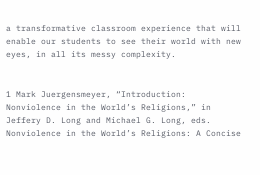a transformative classroom experience that will enable our students to see their world with new eyes, in all its messy complexity.


1 Mark Juergensmeyer, “Introduction: Nonviolence in the World’s Religions,” in Jeffery D. Long and Michael G. Long, eds. Nonviolence in the World’s Religions: A Concise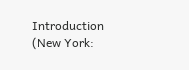Introduction (New York: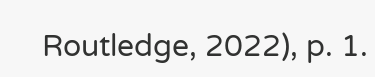Routledge, 2022), p. 1.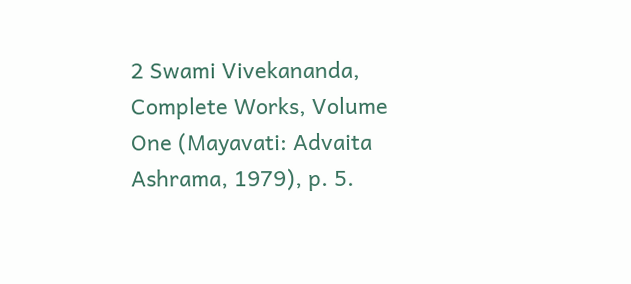2 Swami Vivekananda, Complete Works, Volume One (Mayavati: Advaita Ashrama, 1979), p. 5.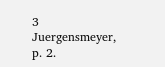3 Juergensmeyer, p. 2.